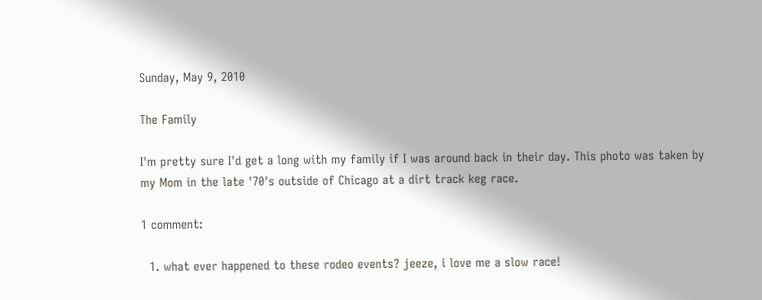Sunday, May 9, 2010

The Family

I'm pretty sure I'd get a long with my family if I was around back in their day. This photo was taken by my Mom in the late '70's outside of Chicago at a dirt track keg race.

1 comment:

  1. what ever happened to these rodeo events? jeeze, i love me a slow race!